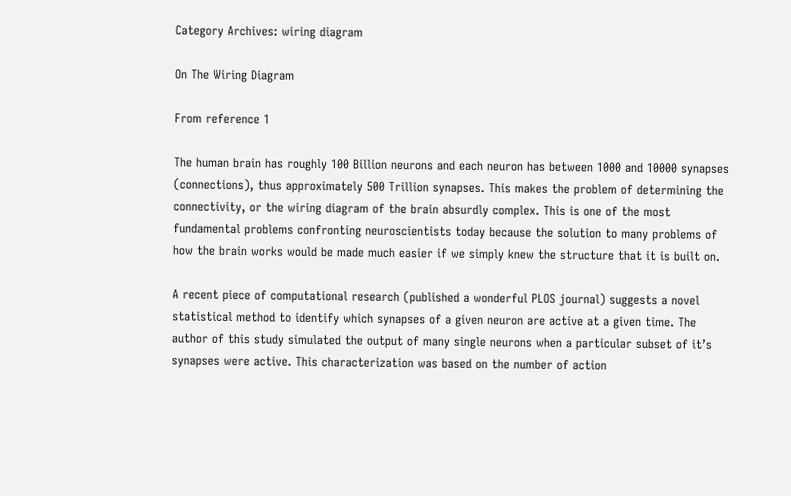Category Archives: wiring diagram

On The Wiring Diagram

From reference 1

The human brain has roughly 100 Billion neurons and each neuron has between 1000 and 10000 synapses (connections), thus approximately 500 Trillion synapses. This makes the problem of determining the connectivity, or the wiring diagram of the brain absurdly complex. This is one of the most fundamental problems confronting neuroscientists today because the solution to many problems of how the brain works would be made much easier if we simply knew the structure that it is built on.

A recent piece of computational research (published a wonderful PLOS journal) suggests a novel statistical method to identify which synapses of a given neuron are active at a given time. The author of this study simulated the output of many single neurons when a particular subset of it’s synapses were active. This characterization was based on the number of action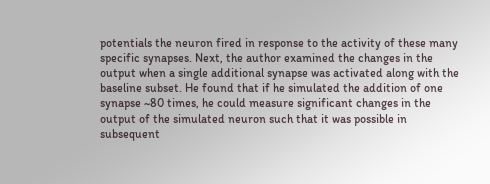potentials the neuron fired in response to the activity of these many specific synapses. Next, the author examined the changes in the output when a single additional synapse was activated along with the baseline subset. He found that if he simulated the addition of one synapse ~80 times, he could measure significant changes in the output of the simulated neuron such that it was possible in subsequent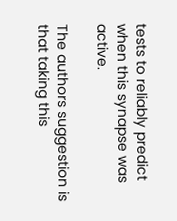tests to reliably predict when this synapse was active.

The authors suggestion is that taking this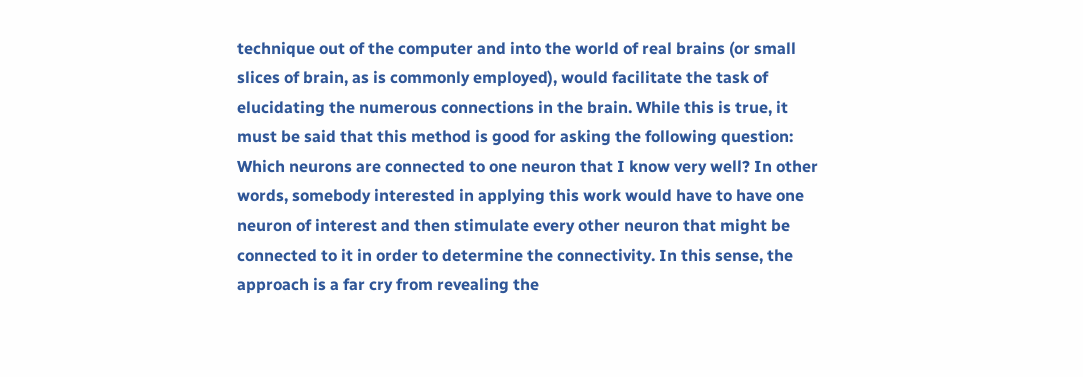technique out of the computer and into the world of real brains (or small slices of brain, as is commonly employed), would facilitate the task of elucidating the numerous connections in the brain. While this is true, it must be said that this method is good for asking the following question: Which neurons are connected to one neuron that I know very well? In other words, somebody interested in applying this work would have to have one neuron of interest and then stimulate every other neuron that might be connected to it in order to determine the connectivity. In this sense, the approach is a far cry from revealing the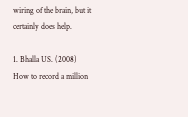wiring of the brain, but it certainly does help.

1. Bhalla US. (2008) How to record a million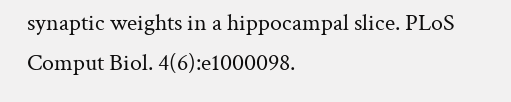synaptic weights in a hippocampal slice. PLoS Comput Biol. 4(6):e1000098.